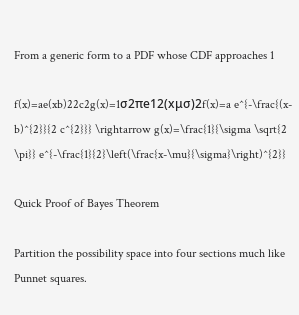From a generic form to a PDF whose CDF approaches 1

f(x)=ae(xb)22c2g(x)=1σ2πe12(xμσ)2f(x)=a e^{-\frac{(x-b)^{2}}{2 c^{2}}} \rightarrow g(x)=\frac{1}{\sigma \sqrt{2 \pi}} e^{-\frac{1}{2}\left(\frac{x-\mu}{\sigma}\right)^{2}}

Quick Proof of Bayes Theorem

Partition the possibility space into four sections much like Punnet squares.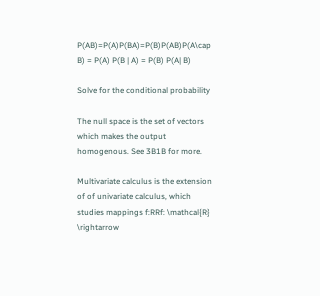P(AB)=P(A)P(BA)=P(B)P(AB)P(A\cap B) = P(A) P(B | A) = P(B) P(A| B)

Solve for the conditional probability

The null space is the set of vectors which makes the output homogenous. See 3B1B for more.

Multivariate calculus is the extension of of univariate calculus, which studies mappings f:RRf: \mathcal{R} \rightarrow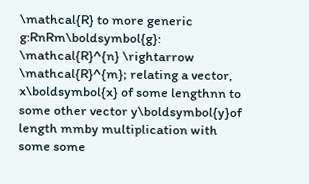\mathcal{R} to more generic g:RnRm\boldsymbol{g}: \mathcal{R}^{n} \rightarrow \mathcal{R}^{m}; relating a vector, x\boldsymbol{x} of some lengthnn to some other vector y\boldsymbol{y}of length mmby multiplication with some some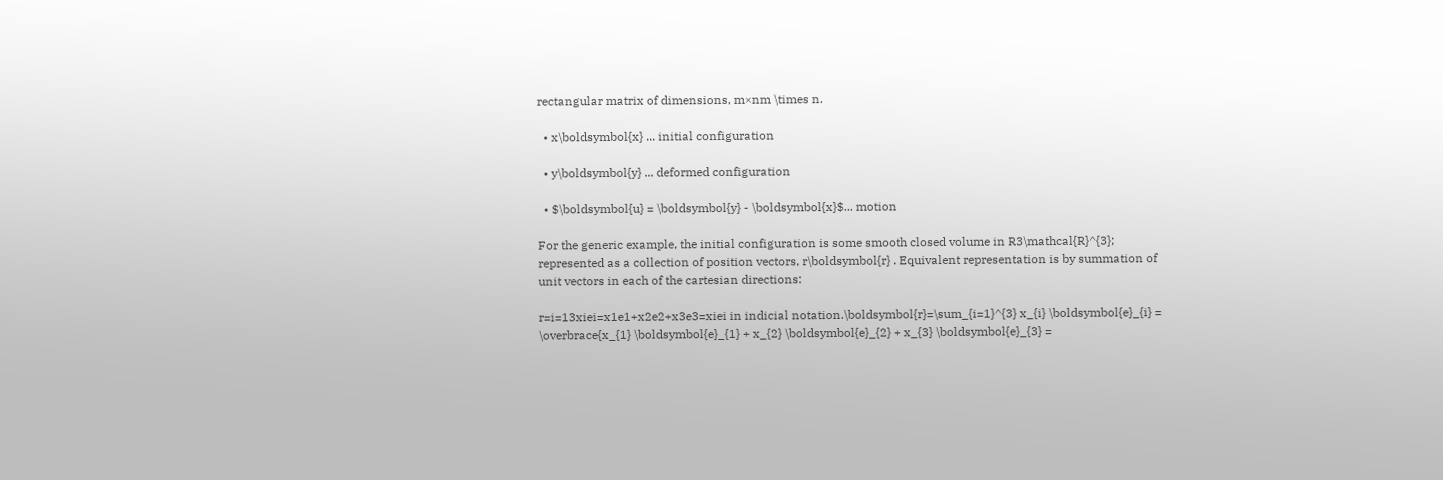rectangular matrix of dimensions, m×nm \times n.

  • x\boldsymbol{x} ... initial configuration

  • y\boldsymbol{y} ... deformed configuration

  • $\boldsymbol{u} = \boldsymbol{y} - \boldsymbol{x}$... motion

For the generic example, the initial configuration is some smooth closed volume in R3\mathcal{R}^{3}; represented as a collection of position vectors, r\boldsymbol{r} . Equivalent representation is by summation of unit vectors in each of the cartesian directions:

r=i=13xiei=x1e1+x2e2+x3e3=xiei in indicial notation.\boldsymbol{r}=\sum_{i=1}^{3} x_{i} \boldsymbol{e}_{i} = \overbrace{x_{1} \boldsymbol{e}_{1} + x_{2} \boldsymbol{e}_{2} + x_{3} \boldsymbol{e}_{3} =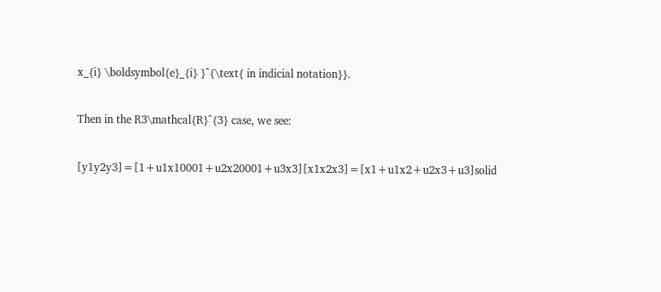x_{i} \boldsymbol{e}_{i} }^{\text{ in indicial notation}}.

Then in the R3\mathcal{R}^{3} case, we see:

[y1y2y3]=[1+u1x10001+u2x20001+u3x3][x1x2x3]=[x1+u1x2+u2x3+u3]solid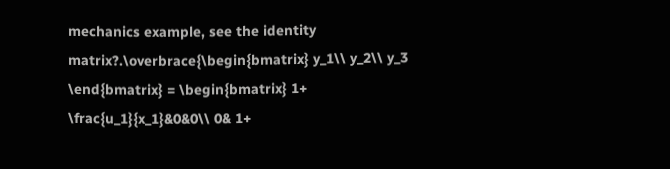mechanics example, see the identity matrix?.\overbrace{\begin{bmatrix} y_1\\ y_2\\ y_3 \end{bmatrix} = \begin{bmatrix} 1+ \frac{u_1}{x_1}&0&0\\ 0& 1+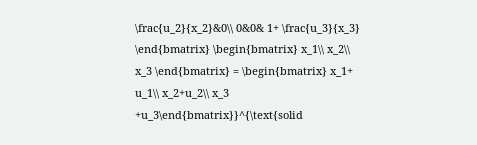\frac{u_2}{x_2}&0\\ 0&0& 1+ \frac{u_3}{x_3} \end{bmatrix} \begin{bmatrix} x_1\\ x_2\\ x_3 \end{bmatrix} = \begin{bmatrix} x_1+ u_1\\ x_2+u_2\\ x_3 +u_3\end{bmatrix}}^{\text{solid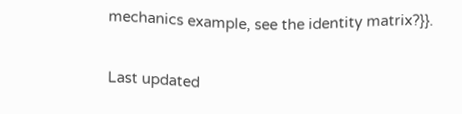mechanics example, see the identity matrix?}}.

Last updated